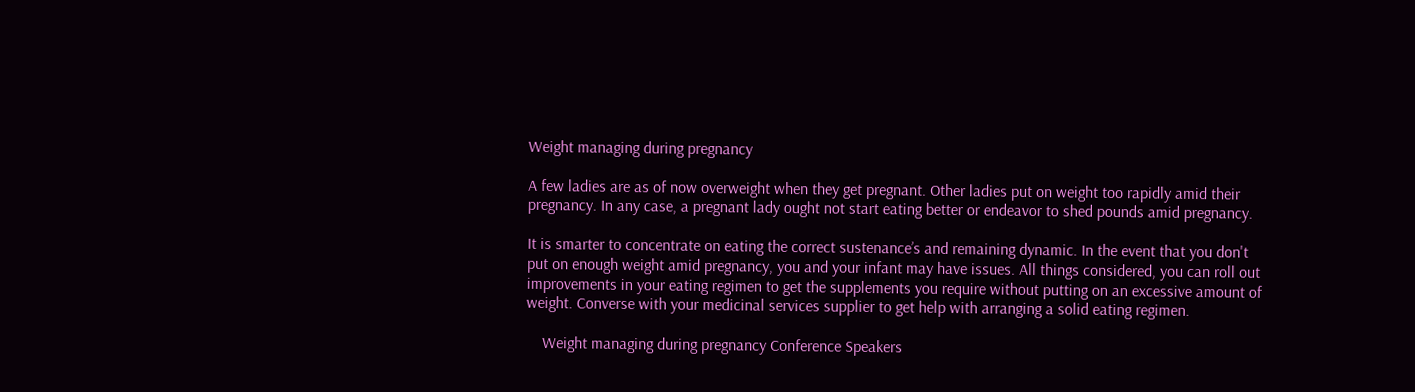Weight managing during pregnancy

A few ladies are as of now overweight when they get pregnant. Other ladies put on weight too rapidly amid their pregnancy. In any case, a pregnant lady ought not start eating better or endeavor to shed pounds amid pregnancy.

It is smarter to concentrate on eating the correct sustenance’s and remaining dynamic. In the event that you don't put on enough weight amid pregnancy, you and your infant may have issues. All things considered, you can roll out improvements in your eating regimen to get the supplements you require without putting on an excessive amount of weight. Converse with your medicinal services supplier to get help with arranging a solid eating regimen.

    Weight managing during pregnancy Conference Speakers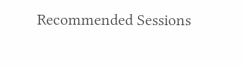Recommended Sessions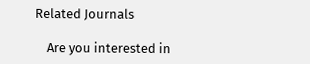Related Journals

    Are you interested in